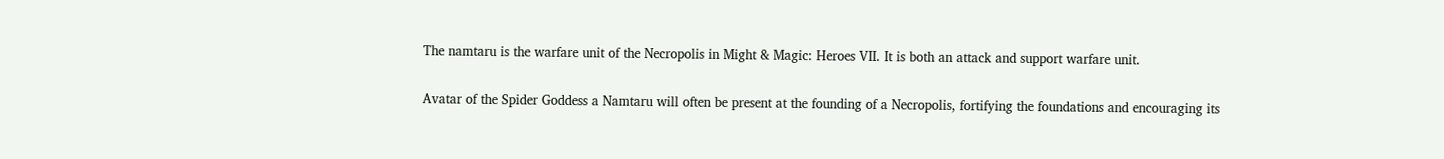The namtaru is the warfare unit of the Necropolis in Might & Magic: Heroes VII. It is both an attack and support warfare unit.

Avatar of the Spider Goddess a Namtaru will often be present at the founding of a Necropolis, fortifying the foundations and encouraging its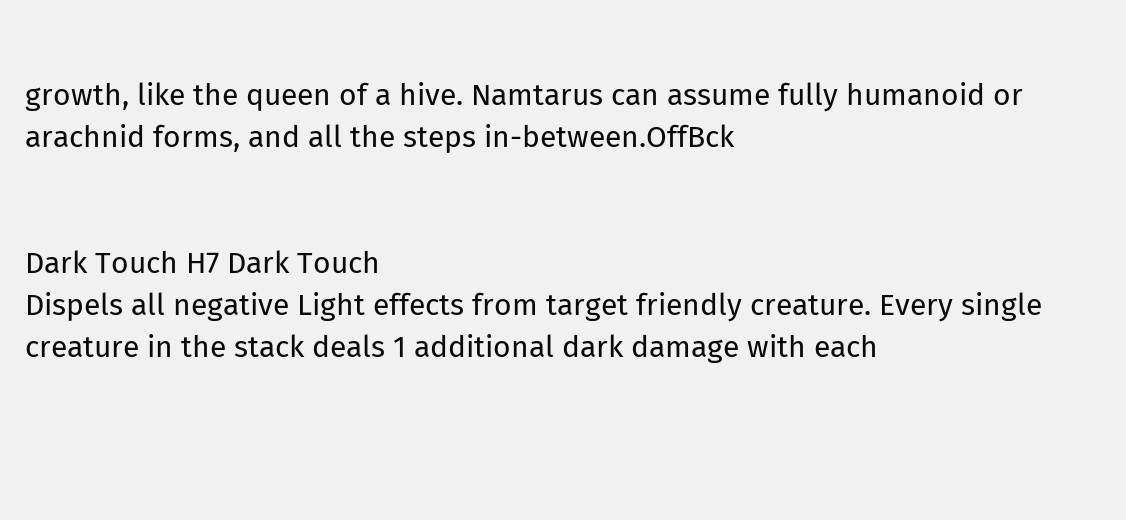growth, like the queen of a hive. Namtarus can assume fully humanoid or arachnid forms, and all the steps in-between.OffBck


Dark Touch H7 Dark Touch
Dispels all negative Light effects from target friendly creature. Every single creature in the stack deals 1 additional dark damage with each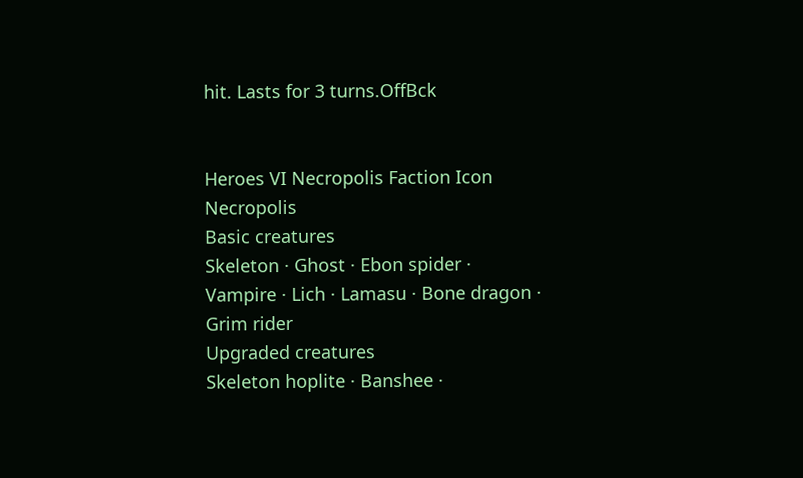hit. Lasts for 3 turns.OffBck


Heroes VI Necropolis Faction Icon Necropolis
Basic creatures
Skeleton · Ghost · Ebon spider · Vampire · Lich · Lamasu · Bone dragon · Grim rider
Upgraded creatures
Skeleton hoplite · Banshee ·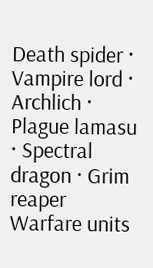Death spider · Vampire lord · Archlich · Plague lamasu · Spectral dragon · Grim reaper
Warfare units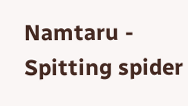Namtaru - Spitting spider